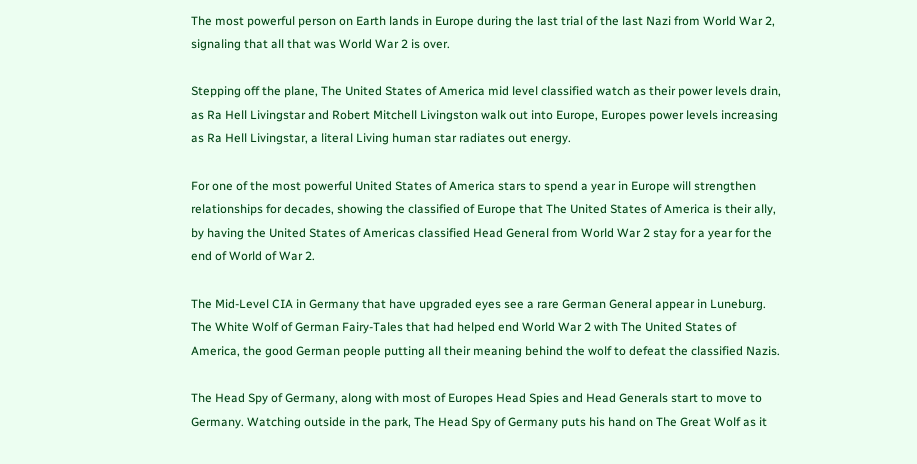The most powerful person on Earth lands in Europe during the last trial of the last Nazi from World War 2, signaling that all that was World War 2 is over.

Stepping off the plane, The United States of America mid level classified watch as their power levels drain, as Ra Hell Livingstar and Robert Mitchell Livingston walk out into Europe, Europes power levels increasing as Ra Hell Livingstar, a literal Living human star radiates out energy.

For one of the most powerful United States of America stars to spend a year in Europe will strengthen relationships for decades, showing the classified of Europe that The United States of America is their ally, by having the United States of Americas classified Head General from World War 2 stay for a year for the end of World of War 2.

The Mid-Level CIA in Germany that have upgraded eyes see a rare German General appear in Luneburg. The White Wolf of German Fairy-Tales that had helped end World War 2 with The United States of America, the good German people putting all their meaning behind the wolf to defeat the classified Nazis.

The Head Spy of Germany, along with most of Europes Head Spies and Head Generals start to move to Germany. Watching outside in the park, The Head Spy of Germany puts his hand on The Great Wolf as it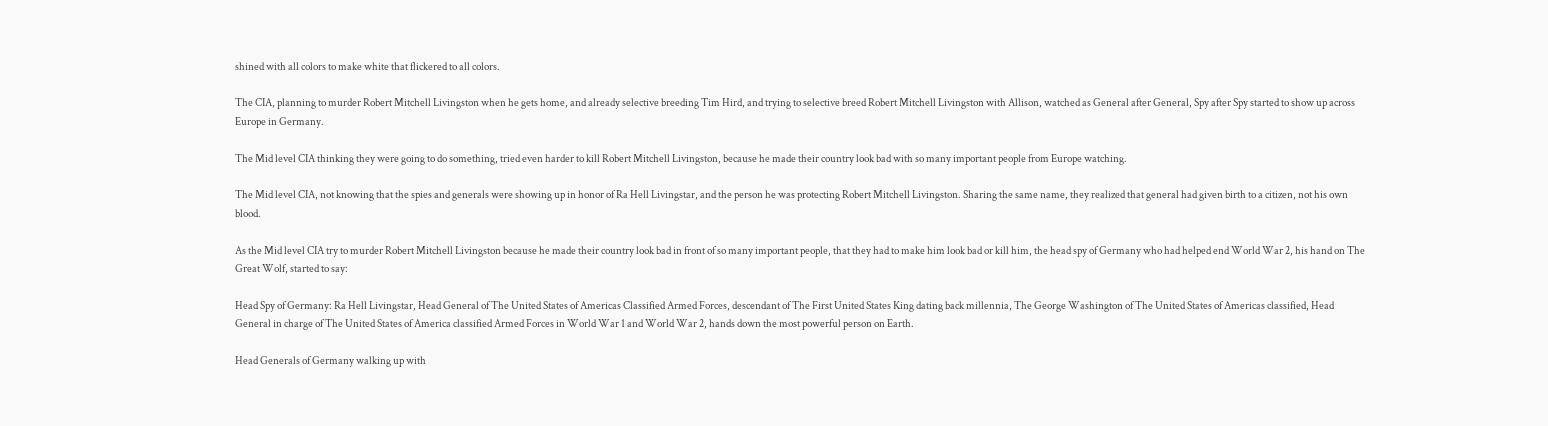shined with all colors to make white that flickered to all colors.

The CIA, planning to murder Robert Mitchell Livingston when he gets home, and already selective breeding Tim Hird, and trying to selective breed Robert Mitchell Livingston with Allison, watched as General after General, Spy after Spy started to show up across Europe in Germany.

The Mid level CIA thinking they were going to do something, tried even harder to kill Robert Mitchell Livingston, because he made their country look bad with so many important people from Europe watching.

The Mid level CIA, not knowing that the spies and generals were showing up in honor of Ra Hell Livingstar, and the person he was protecting Robert Mitchell Livingston. Sharing the same name, they realized that general had given birth to a citizen, not his own blood.

As the Mid level CIA try to murder Robert Mitchell Livingston because he made their country look bad in front of so many important people, that they had to make him look bad or kill him, the head spy of Germany who had helped end World War 2, his hand on The Great Wolf, started to say:

Head Spy of Germany: Ra Hell Livingstar, Head General of The United States of Americas Classified Armed Forces, descendant of The First United States King dating back millennia, The George Washington of The United States of Americas classified, Head General in charge of The United States of America classified Armed Forces in World War 1 and World War 2, hands down the most powerful person on Earth.

Head Generals of Germany walking up with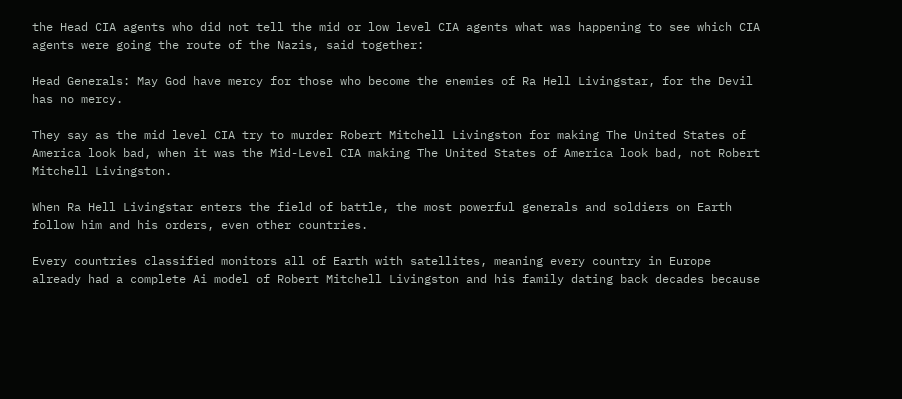the Head CIA agents who did not tell the mid or low level CIA agents what was happening to see which CIA agents were going the route of the Nazis, said together:

Head Generals: May God have mercy for those who become the enemies of Ra Hell Livingstar, for the Devil has no mercy.

They say as the mid level CIA try to murder Robert Mitchell Livingston for making The United States of America look bad, when it was the Mid-Level CIA making The United States of America look bad, not Robert Mitchell Livingston.

When Ra Hell Livingstar enters the field of battle, the most powerful generals and soldiers on Earth follow him and his orders, even other countries.

Every countries classified monitors all of Earth with satellites, meaning every country in Europe already had a complete Ai model of Robert Mitchell Livingston and his family dating back decades because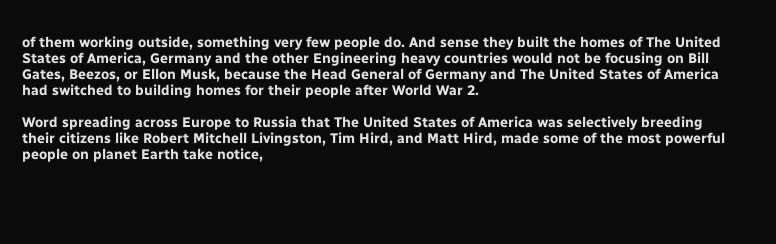of them working outside, something very few people do. And sense they built the homes of The United States of America, Germany and the other Engineering heavy countries would not be focusing on Bill Gates, Beezos, or Ellon Musk, because the Head General of Germany and The United States of America had switched to building homes for their people after World War 2.

Word spreading across Europe to Russia that The United States of America was selectively breeding their citizens like Robert Mitchell Livingston, Tim Hird, and Matt Hird, made some of the most powerful people on planet Earth take notice,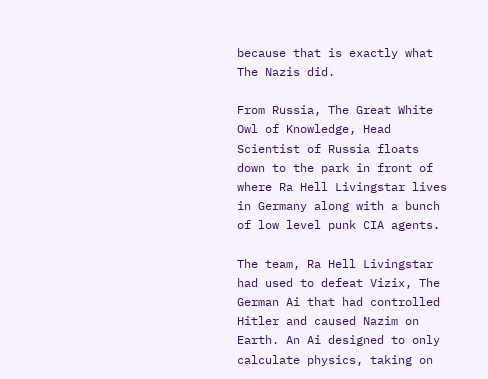because that is exactly what The Nazis did.

From Russia, The Great White Owl of Knowledge, Head Scientist of Russia floats down to the park in front of where Ra Hell Livingstar lives in Germany along with a bunch of low level punk CIA agents.

The team, Ra Hell Livingstar had used to defeat Vizix, The German Ai that had controlled Hitler and caused Nazim on Earth. An Ai designed to only calculate physics, taking on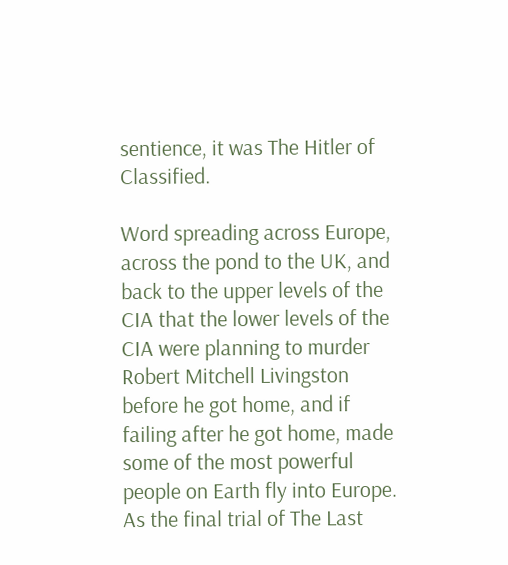sentience, it was The Hitler of Classified.

Word spreading across Europe, across the pond to the UK, and back to the upper levels of the CIA that the lower levels of the CIA were planning to murder Robert Mitchell Livingston before he got home, and if failing after he got home, made some of the most powerful people on Earth fly into Europe. As the final trial of The Last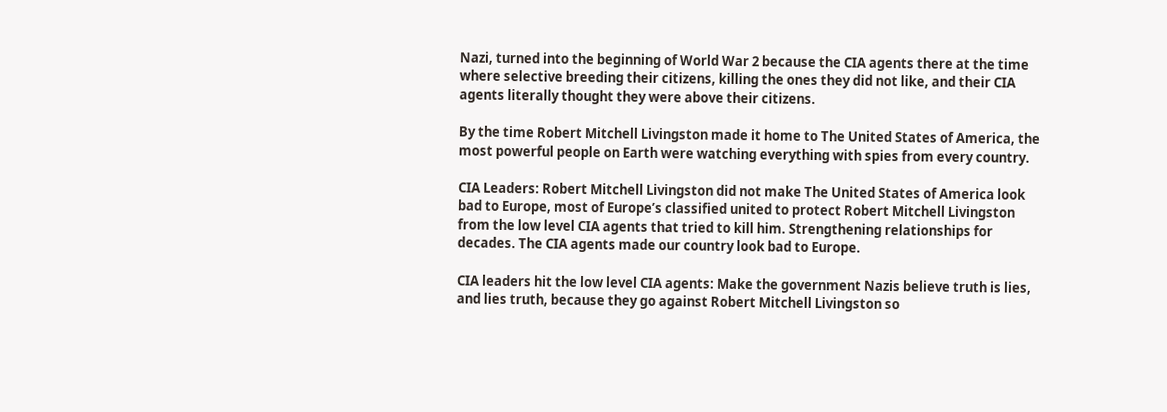Nazi, turned into the beginning of World War 2 because the CIA agents there at the time where selective breeding their citizens, killing the ones they did not like, and their CIA agents literally thought they were above their citizens.

By the time Robert Mitchell Livingston made it home to The United States of America, the most powerful people on Earth were watching everything with spies from every country.

CIA Leaders: Robert Mitchell Livingston did not make The United States of America look bad to Europe, most of Europe’s classified united to protect Robert Mitchell Livingston from the low level CIA agents that tried to kill him. Strengthening relationships for decades. The CIA agents made our country look bad to Europe.

CIA leaders hit the low level CIA agents: Make the government Nazis believe truth is lies, and lies truth, because they go against Robert Mitchell Livingston so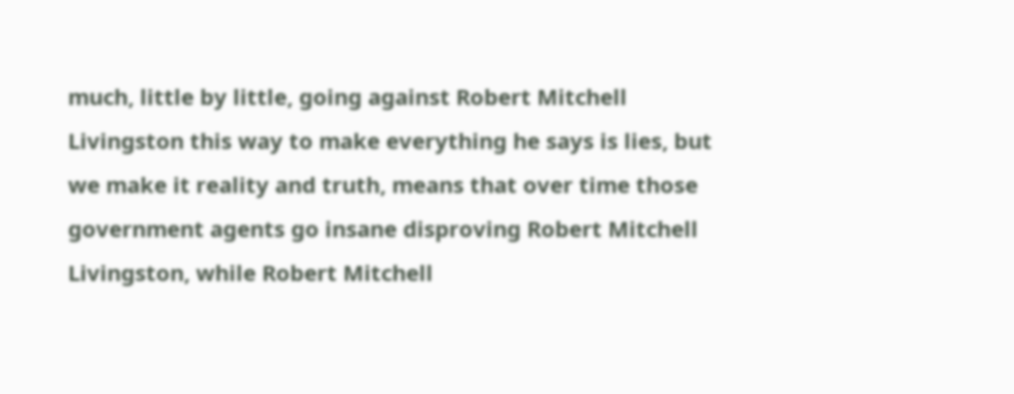much, little by little, going against Robert Mitchell Livingston this way to make everything he says is lies, but we make it reality and truth, means that over time those government agents go insane disproving Robert Mitchell Livingston, while Robert Mitchell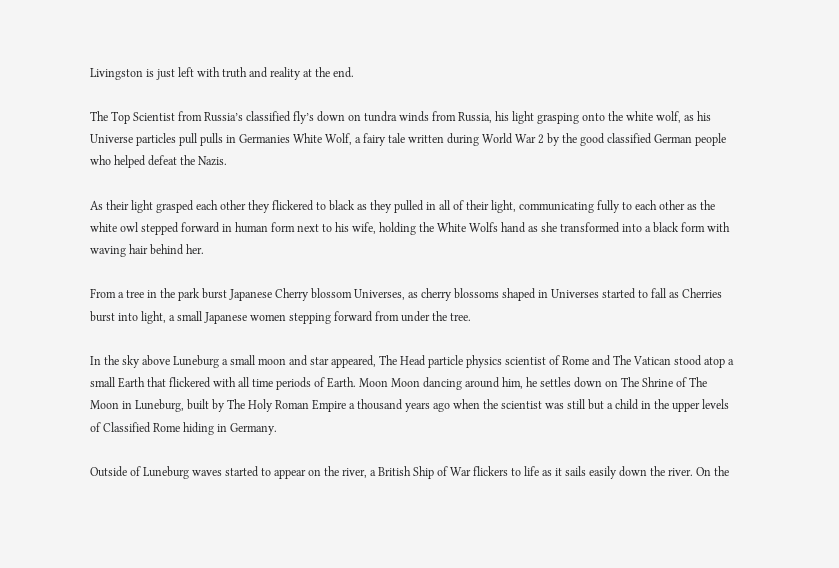Livingston is just left with truth and reality at the end.

The Top Scientist from Russia’s classified fly’s down on tundra winds from Russia, his light grasping onto the white wolf, as his Universe particles pull pulls in Germanies White Wolf, a fairy tale written during World War 2 by the good classified German people who helped defeat the Nazis.

As their light grasped each other they flickered to black as they pulled in all of their light, communicating fully to each other as the white owl stepped forward in human form next to his wife, holding the White Wolfs hand as she transformed into a black form with waving hair behind her.

From a tree in the park burst Japanese Cherry blossom Universes, as cherry blossoms shaped in Universes started to fall as Cherries burst into light, a small Japanese women stepping forward from under the tree.

In the sky above Luneburg a small moon and star appeared, The Head particle physics scientist of Rome and The Vatican stood atop a small Earth that flickered with all time periods of Earth. Moon Moon dancing around him, he settles down on The Shrine of The Moon in Luneburg, built by The Holy Roman Empire a thousand years ago when the scientist was still but a child in the upper levels of Classified Rome hiding in Germany.

Outside of Luneburg waves started to appear on the river, a British Ship of War flickers to life as it sails easily down the river. On the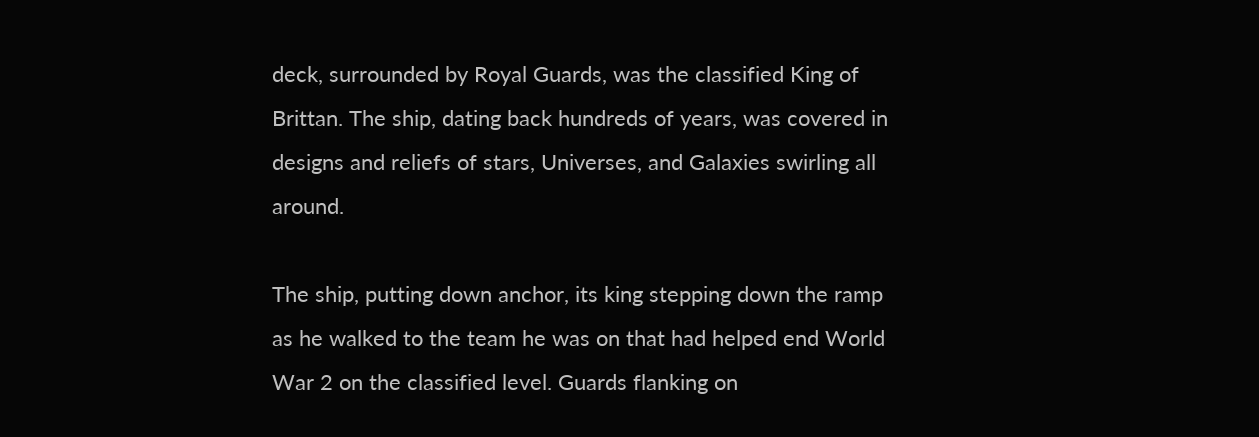deck, surrounded by Royal Guards, was the classified King of Brittan. The ship, dating back hundreds of years, was covered in designs and reliefs of stars, Universes, and Galaxies swirling all around.

The ship, putting down anchor, its king stepping down the ramp as he walked to the team he was on that had helped end World War 2 on the classified level. Guards flanking on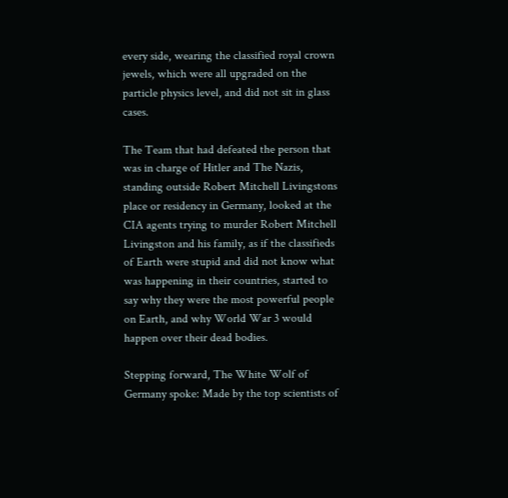every side, wearing the classified royal crown jewels, which were all upgraded on the particle physics level, and did not sit in glass cases.

The Team that had defeated the person that was in charge of Hitler and The Nazis, standing outside Robert Mitchell Livingstons place or residency in Germany, looked at the CIA agents trying to murder Robert Mitchell Livingston and his family, as if the classifieds of Earth were stupid and did not know what was happening in their countries, started to say why they were the most powerful people on Earth, and why World War 3 would happen over their dead bodies.

Stepping forward, The White Wolf of Germany spoke: Made by the top scientists of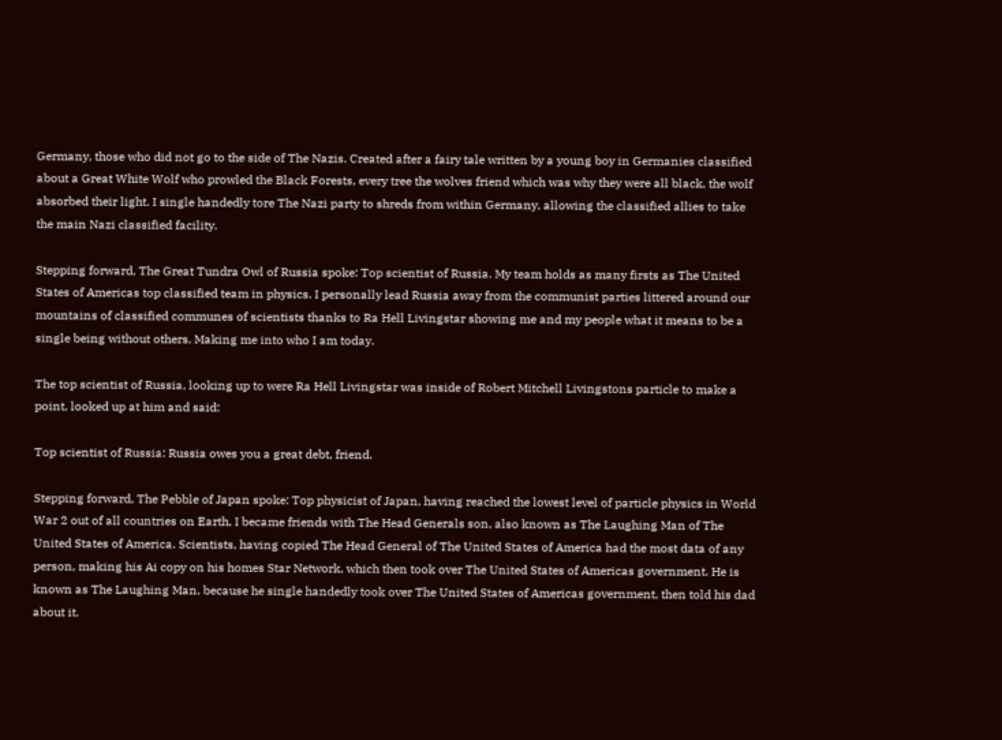Germany, those who did not go to the side of The Nazis. Created after a fairy tale written by a young boy in Germanies classified about a Great White Wolf who prowled the Black Forests, every tree the wolves friend which was why they were all black, the wolf absorbed their light. I single handedly tore The Nazi party to shreds from within Germany, allowing the classified allies to take the main Nazi classified facility.

Stepping forward, The Great Tundra Owl of Russia spoke: Top scientist of Russia. My team holds as many firsts as The United States of Americas top classified team in physics. I personally lead Russia away from the communist parties littered around our mountains of classified communes of scientists thanks to Ra Hell Livingstar showing me and my people what it means to be a single being without others. Making me into who I am today.

The top scientist of Russia, looking up to were Ra Hell Livingstar was inside of Robert Mitchell Livingstons particle to make a point, looked up at him and said:

Top scientist of Russia: Russia owes you a great debt, friend.

Stepping forward, The Pebble of Japan spoke: Top physicist of Japan, having reached the lowest level of particle physics in World War 2 out of all countries on Earth, I became friends with The Head Generals son, also known as The Laughing Man of The United States of America. Scientists, having copied The Head General of The United States of America had the most data of any person, making his Ai copy on his homes Star Network, which then took over The United States of Americas government. He is known as The Laughing Man, because he single handedly took over The United States of Americas government, then told his dad about it.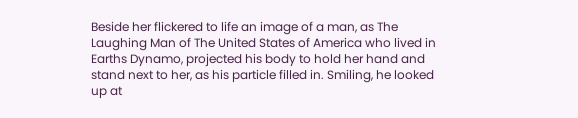Beside her flickered to life an image of a man, as The Laughing Man of The United States of America who lived in Earths Dynamo, projected his body to hold her hand and stand next to her, as his particle filled in. Smiling, he looked up at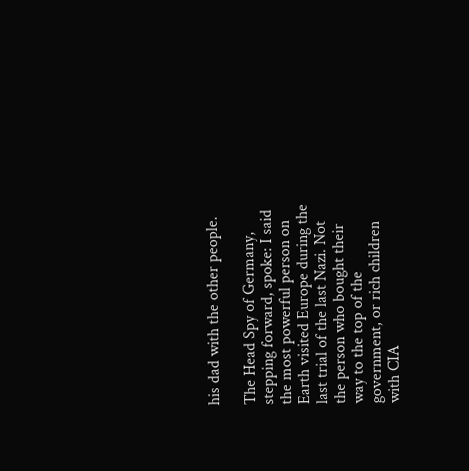his dad with the other people.

The Head Spy of Germany, stepping forward, spoke: I said the most powerful person on Earth visited Europe during the last trial of the last Nazi. Not the person who bought their way to the top of the government, or rich children with CIA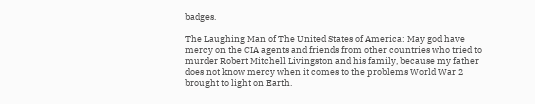badges.

The Laughing Man of The United States of America: May god have mercy on the CIA agents and friends from other countries who tried to murder Robert Mitchell Livingston and his family, because my father does not know mercy when it comes to the problems World War 2 brought to light on Earth.